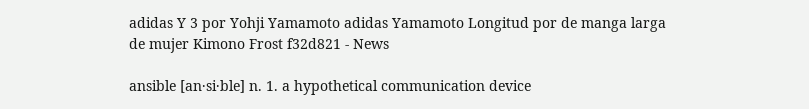adidas Y 3 por Yohji Yamamoto adidas Yamamoto Longitud por de manga larga de mujer Kimono Frost f32d821 - News

ansible [an·si·ble] n. 1. a hypothetical communication device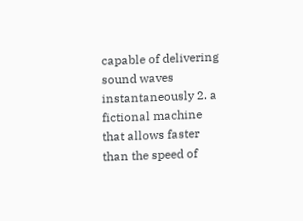capable of delivering sound waves instantaneously 2. a fictional machine that allows faster than the speed of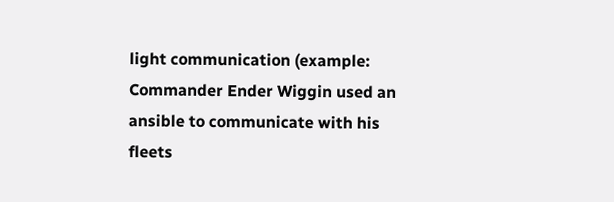light communication (example: Commander Ender Wiggin used an ansible to communicate with his fleets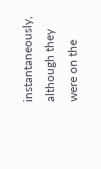instantaneously, although they were on the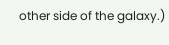other side of the galaxy.)